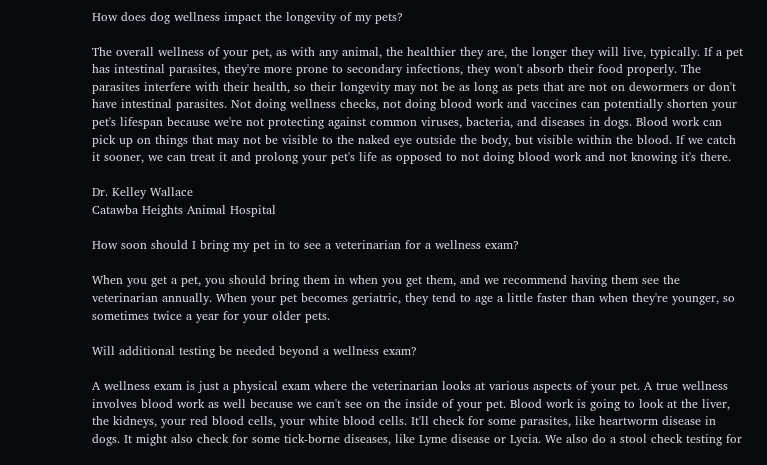How does dog wellness impact the longevity of my pets?

The overall wellness of your pet, as with any animal, the healthier they are, the longer they will live, typically. If a pet has intestinal parasites, they're more prone to secondary infections, they won't absorb their food properly. The parasites interfere with their health, so their longevity may not be as long as pets that are not on dewormers or don't have intestinal parasites. Not doing wellness checks, not doing blood work and vaccines can potentially shorten your pet's lifespan because we're not protecting against common viruses, bacteria, and diseases in dogs. Blood work can pick up on things that may not be visible to the naked eye outside the body, but visible within the blood. If we catch it sooner, we can treat it and prolong your pet's life as opposed to not doing blood work and not knowing it's there.

Dr. Kelley Wallace
Catawba Heights Animal Hospital

How soon should I bring my pet in to see a veterinarian for a wellness exam?

When you get a pet, you should bring them in when you get them, and we recommend having them see the veterinarian annually. When your pet becomes geriatric, they tend to age a little faster than when they're younger, so sometimes twice a year for your older pets.

Will additional testing be needed beyond a wellness exam?

A wellness exam is just a physical exam where the veterinarian looks at various aspects of your pet. A true wellness involves blood work as well because we can't see on the inside of your pet. Blood work is going to look at the liver, the kidneys, your red blood cells, your white blood cells. It'll check for some parasites, like heartworm disease in dogs. It might also check for some tick-borne diseases, like Lyme disease or Lycia. We also do a stool check testing for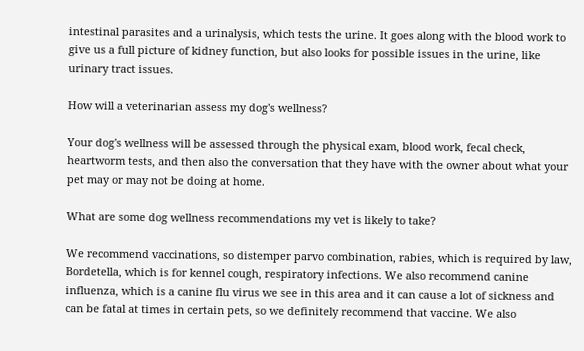intestinal parasites and a urinalysis, which tests the urine. It goes along with the blood work to give us a full picture of kidney function, but also looks for possible issues in the urine, like urinary tract issues.

How will a veterinarian assess my dog's wellness?

Your dog's wellness will be assessed through the physical exam, blood work, fecal check, heartworm tests, and then also the conversation that they have with the owner about what your pet may or may not be doing at home.

What are some dog wellness recommendations my vet is likely to take?

We recommend vaccinations, so distemper parvo combination, rabies, which is required by law, Bordetella, which is for kennel cough, respiratory infections. We also recommend canine influenza, which is a canine flu virus we see in this area and it can cause a lot of sickness and can be fatal at times in certain pets, so we definitely recommend that vaccine. We also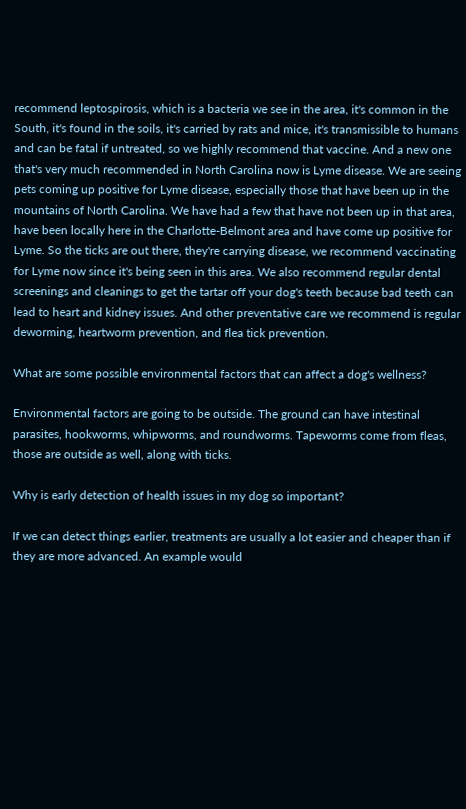recommend leptospirosis, which is a bacteria we see in the area, it's common in the South, it's found in the soils, it's carried by rats and mice, it's transmissible to humans and can be fatal if untreated, so we highly recommend that vaccine. And a new one that's very much recommended in North Carolina now is Lyme disease. We are seeing pets coming up positive for Lyme disease, especially those that have been up in the mountains of North Carolina. We have had a few that have not been up in that area, have been locally here in the Charlotte-Belmont area and have come up positive for Lyme. So the ticks are out there, they're carrying disease, we recommend vaccinating for Lyme now since it's being seen in this area. We also recommend regular dental screenings and cleanings to get the tartar off your dog's teeth because bad teeth can lead to heart and kidney issues. And other preventative care we recommend is regular deworming, heartworm prevention, and flea tick prevention.

What are some possible environmental factors that can affect a dog's wellness?

Environmental factors are going to be outside. The ground can have intestinal parasites, hookworms, whipworms, and roundworms. Tapeworms come from fleas, those are outside as well, along with ticks.

Why is early detection of health issues in my dog so important?

If we can detect things earlier, treatments are usually a lot easier and cheaper than if they are more advanced. An example would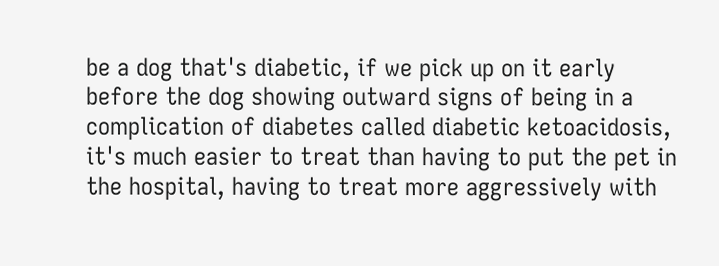be a dog that's diabetic, if we pick up on it early before the dog showing outward signs of being in a complication of diabetes called diabetic ketoacidosis, it's much easier to treat than having to put the pet in the hospital, having to treat more aggressively with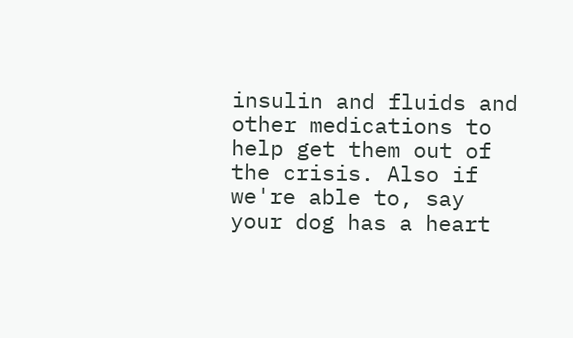insulin and fluids and other medications to help get them out of the crisis. Also if we're able to, say your dog has a heart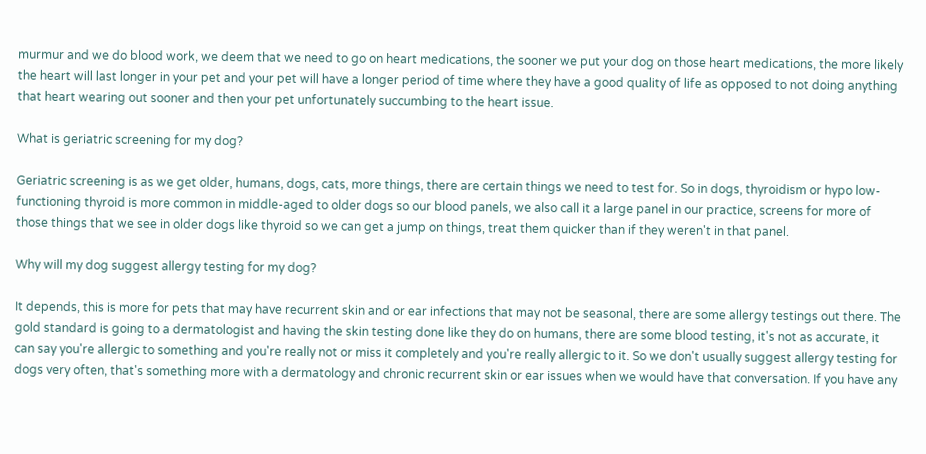murmur and we do blood work, we deem that we need to go on heart medications, the sooner we put your dog on those heart medications, the more likely the heart will last longer in your pet and your pet will have a longer period of time where they have a good quality of life as opposed to not doing anything that heart wearing out sooner and then your pet unfortunately succumbing to the heart issue.

What is geriatric screening for my dog?

Geriatric screening is as we get older, humans, dogs, cats, more things, there are certain things we need to test for. So in dogs, thyroidism or hypo low-functioning thyroid is more common in middle-aged to older dogs so our blood panels, we also call it a large panel in our practice, screens for more of those things that we see in older dogs like thyroid so we can get a jump on things, treat them quicker than if they weren't in that panel.

Why will my dog suggest allergy testing for my dog?

It depends, this is more for pets that may have recurrent skin and or ear infections that may not be seasonal, there are some allergy testings out there. The gold standard is going to a dermatologist and having the skin testing done like they do on humans, there are some blood testing, it's not as accurate, it can say you're allergic to something and you're really not or miss it completely and you're really allergic to it. So we don't usually suggest allergy testing for dogs very often, that's something more with a dermatology and chronic recurrent skin or ear issues when we would have that conversation. If you have any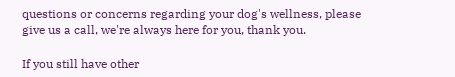questions or concerns regarding your dog's wellness, please give us a call, we're always here for you, thank you.

If you still have other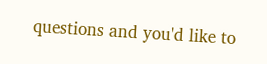questions and you'd like to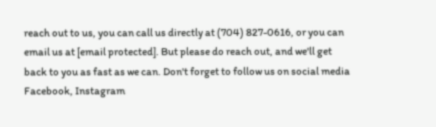reach out to us, you can call us directly at (704) 827-0616, or you can email us at [email protected]. But please do reach out, and we'll get back to you as fast as we can. Don't forget to follow us on social media Facebook, Instagram